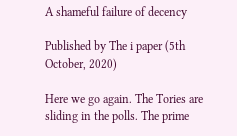A shameful failure of decency

Published by The i paper (5th October, 2020)

Here we go again. The Tories are sliding in the polls. The prime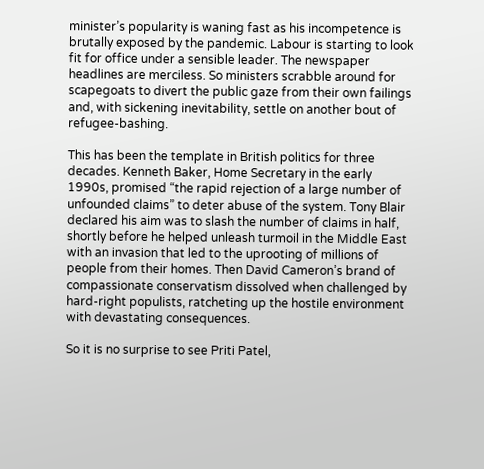minister’s popularity is waning fast as his incompetence is brutally exposed by the pandemic. Labour is starting to look fit for office under a sensible leader. The newspaper headlines are merciless. So ministers scrabble around for scapegoats to divert the public gaze from their own failings and, with sickening inevitability, settle on another bout of refugee-bashing.

This has been the template in British politics for three decades. Kenneth Baker, Home Secretary in the early 1990s, promised “the rapid rejection of a large number of unfounded claims” to deter abuse of the system. Tony Blair declared his aim was to slash the number of claims in half, shortly before he helped unleash turmoil in the Middle East with an invasion that led to the uprooting of millions of people from their homes. Then David Cameron’s brand of compassionate conservatism dissolved when challenged by hard-right populists, ratcheting up the hostile environment with devastating consequences.

So it is no surprise to see Priti Patel,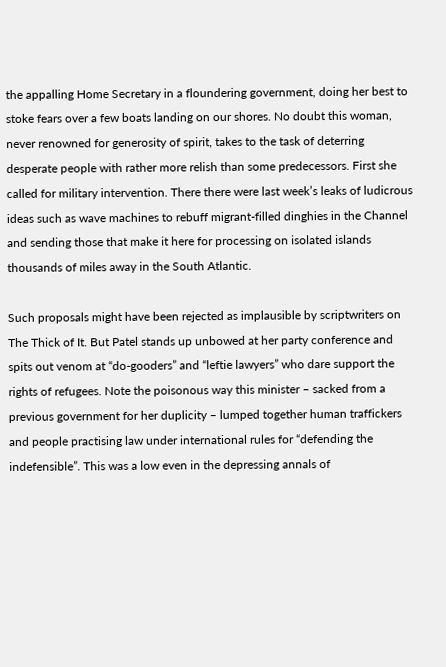the appalling Home Secretary in a floundering government, doing her best to stoke fears over a few boats landing on our shores. No doubt this woman, never renowned for generosity of spirit, takes to the task of deterring desperate people with rather more relish than some predecessors. First she called for military intervention. There there were last week’s leaks of ludicrous ideas such as wave machines to rebuff migrant-filled dinghies in the Channel and sending those that make it here for processing on isolated islands thousands of miles away in the South Atlantic.

Such proposals might have been rejected as implausible by scriptwriters on The Thick of It. But Patel stands up unbowed at her party conference and spits out venom at “do-gooders” and “leftie lawyers” who dare support the rights of refugees. Note the poisonous way this minister – sacked from a previous government for her duplicity – lumped together human traffickers and people practising law under international rules for “defending the indefensible”. This was a low even in the depressing annals of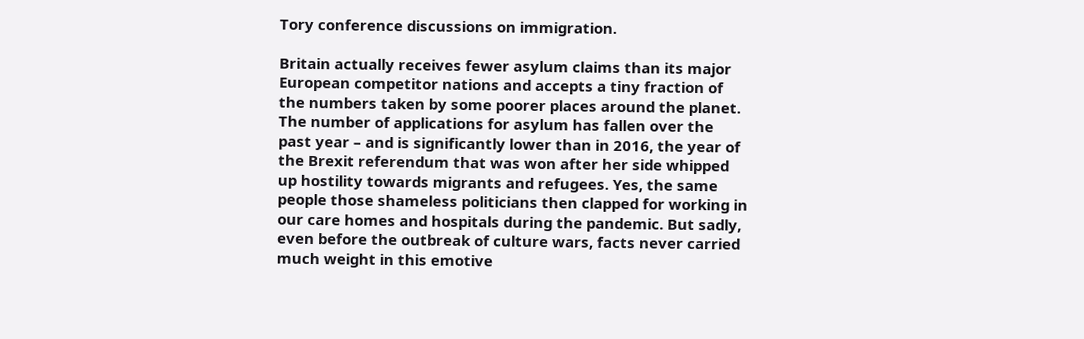Tory conference discussions on immigration.

Britain actually receives fewer asylum claims than its major European competitor nations and accepts a tiny fraction of the numbers taken by some poorer places around the planet. The number of applications for asylum has fallen over the past year – and is significantly lower than in 2016, the year of the Brexit referendum that was won after her side whipped up hostility towards migrants and refugees. Yes, the same people those shameless politicians then clapped for working in our care homes and hospitals during the pandemic. But sadly, even before the outbreak of culture wars, facts never carried much weight in this emotive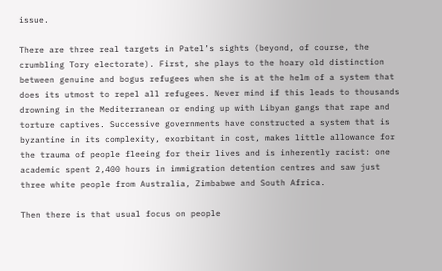issue.

There are three real targets in Patel’s sights (beyond, of course, the crumbling Tory electorate). First, she plays to the hoary old distinction between genuine and bogus refugees when she is at the helm of a system that does its utmost to repel all refugees. Never mind if this leads to thousands drowning in the Mediterranean or ending up with Libyan gangs that rape and torture captives. Successive governments have constructed a system that is byzantine in its complexity, exorbitant in cost, makes little allowance for the trauma of people fleeing for their lives and is inherently racist: one academic spent 2,400 hours in immigration detention centres and saw just three white people from Australia, Zimbabwe and South Africa.

Then there is that usual focus on people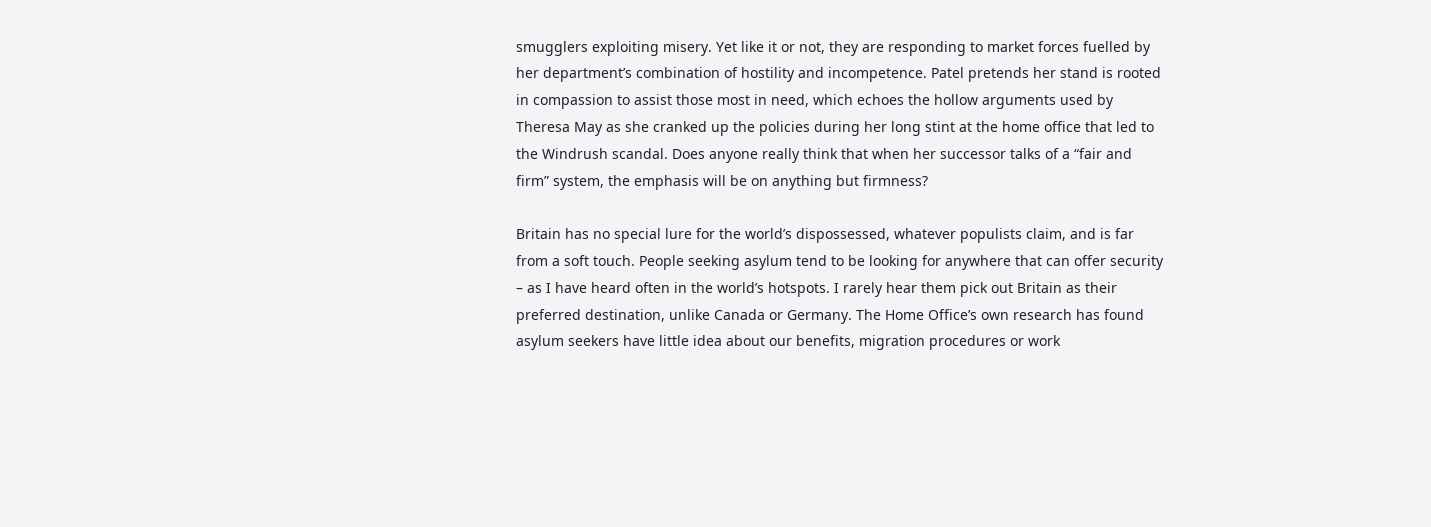smugglers exploiting misery. Yet like it or not, they are responding to market forces fuelled by her department’s combination of hostility and incompetence. Patel pretends her stand is rooted in compassion to assist those most in need, which echoes the hollow arguments used by Theresa May as she cranked up the policies during her long stint at the home office that led to the Windrush scandal. Does anyone really think that when her successor talks of a “fair and firm” system, the emphasis will be on anything but firmness?

Britain has no special lure for the world’s dispossessed, whatever populists claim, and is far from a soft touch. People seeking asylum tend to be looking for anywhere that can offer security – as I have heard often in the world’s hotspots. I rarely hear them pick out Britain as their preferred destination, unlike Canada or Germany. The Home Office’s own research has found asylum seekers have little idea about our benefits, migration procedures or work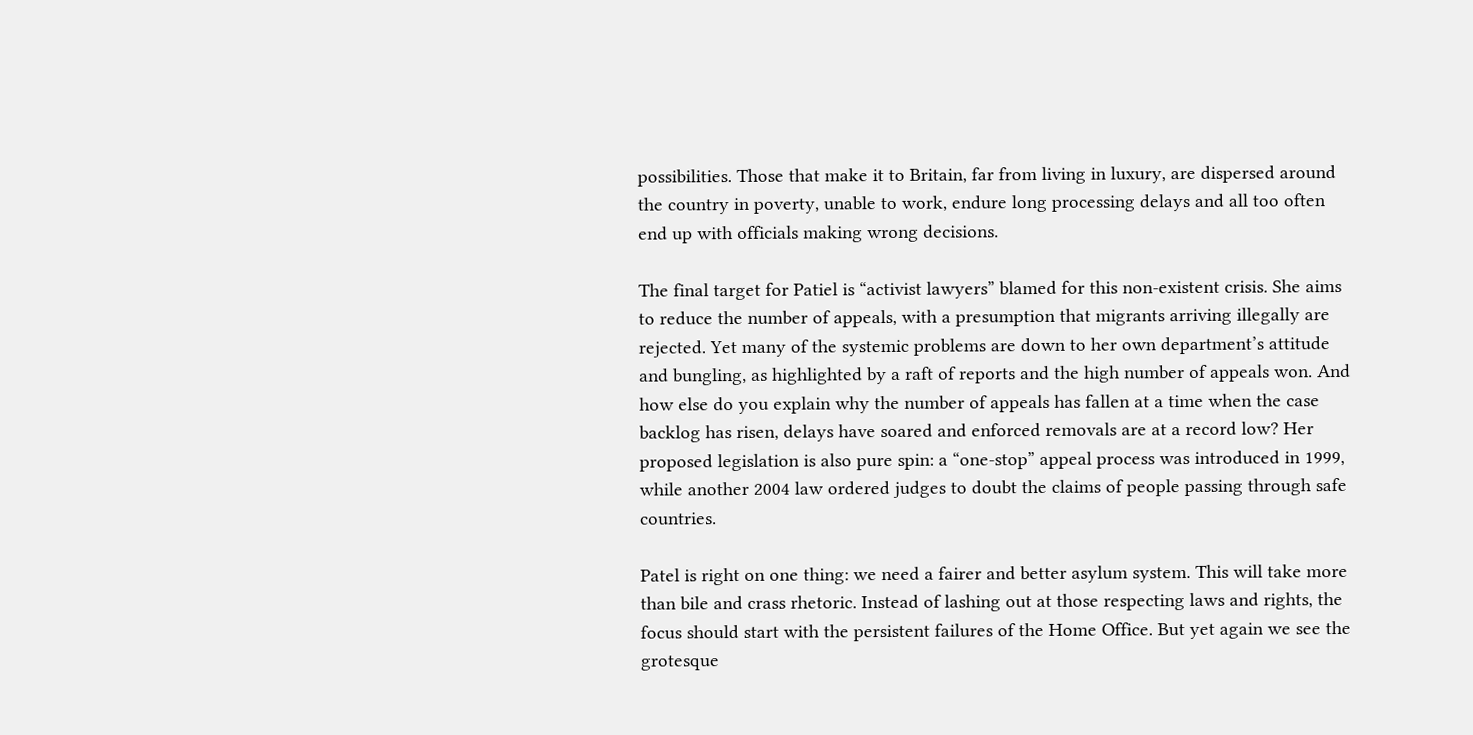possibilities. Those that make it to Britain, far from living in luxury, are dispersed around the country in poverty, unable to work, endure long processing delays and all too often end up with officials making wrong decisions.

The final target for Patiel is “activist lawyers” blamed for this non-existent crisis. She aims to reduce the number of appeals, with a presumption that migrants arriving illegally are rejected. Yet many of the systemic problems are down to her own department’s attitude and bungling, as highlighted by a raft of reports and the high number of appeals won. And how else do you explain why the number of appeals has fallen at a time when the case backlog has risen, delays have soared and enforced removals are at a record low? Her proposed legislation is also pure spin: a “one-stop” appeal process was introduced in 1999, while another 2004 law ordered judges to doubt the claims of people passing through safe countries.

Patel is right on one thing: we need a fairer and better asylum system. This will take more than bile and crass rhetoric. Instead of lashing out at those respecting laws and rights, the focus should start with the persistent failures of the Home Office. But yet again we see the grotesque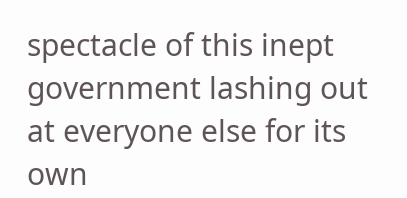spectacle of this inept government lashing out at everyone else for its own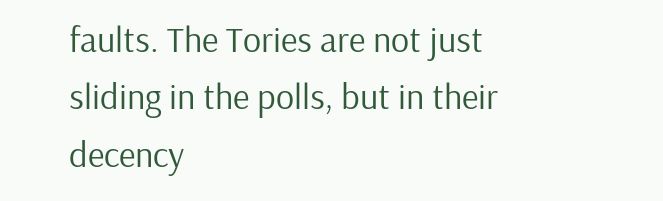faults. The Tories are not just sliding in the polls, but in their decency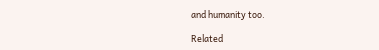and humanity too.

Related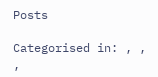Posts

Categorised in: , , ,